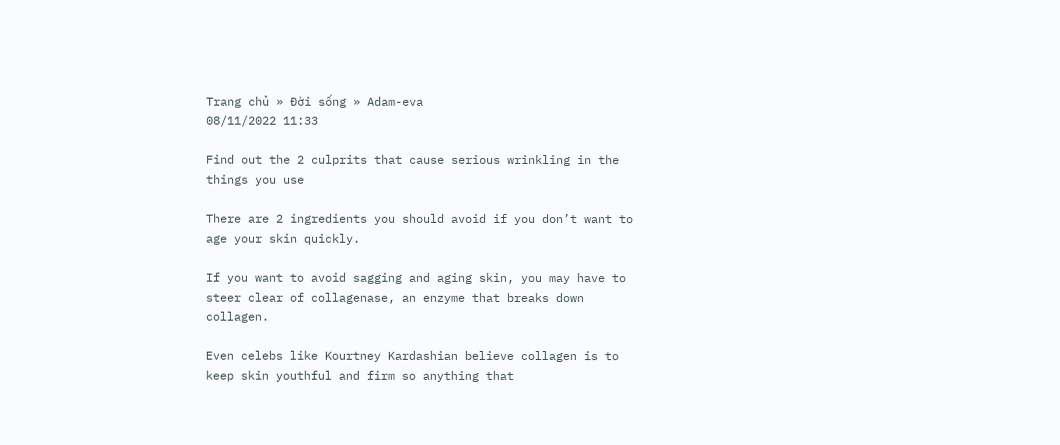Trang chủ » Đời sống » Adam-eva
08/11/2022 11:33

Find out the 2 culprits that cause serious wrinkling in the things you use

There are 2 ingredients you should avoid if you don’t want to age your skin quickly.

If you want to avoid sagging and aging skin, you may have to steer clear of collagenase, an enzyme that breaks down collagen.

Even celebs like Kourtney Kardashian believe collagen is to keep skin youthful and firm so anything that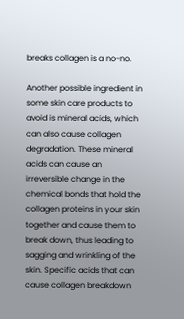breaks collagen is a no-no.

Another possible ingredient in some skin care products to avoid is mineral acids, which can also cause collagen degradation. These mineral acids can cause an irreversible change in the chemical bonds that hold the collagen proteins in your skin together and cause them to break down, thus leading to sagging and wrinkling of the skin. Specific acids that can cause collagen breakdown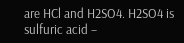are HCl and H2SO4. H2SO4 is sulfuric acid –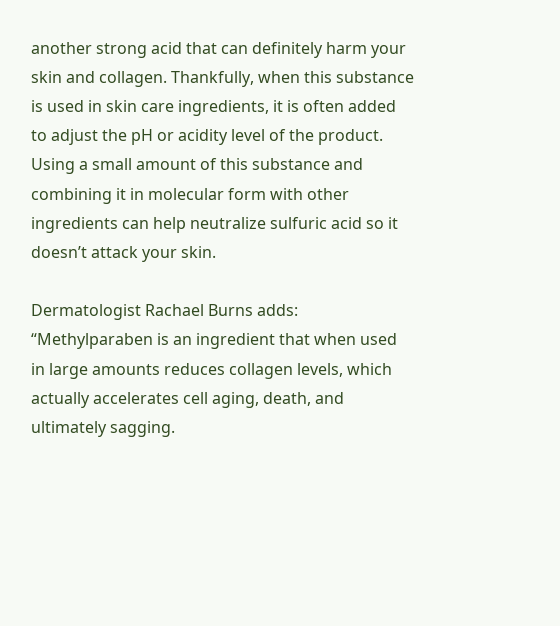another strong acid that can definitely harm your skin and collagen. Thankfully, when this substance is used in skin care ingredients, it is often added to adjust the pH or acidity level of the product. Using a small amount of this substance and combining it in molecular form with other ingredients can help neutralize sulfuric acid so it doesn’t attack your skin.

Dermatologist Rachael Burns adds: “Methylparaben is an ingredient that when used in large amounts reduces collagen levels, which actually accelerates cell aging, death, and ultimately sagging.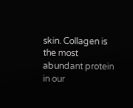skin. Collagen is the most abundant protein in our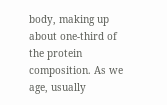body, making up about one-third of the protein composition. As we age, usually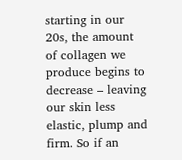starting in our 20s, the amount of collagen we produce begins to decrease – leaving our skin less elastic, plump and firm. So if an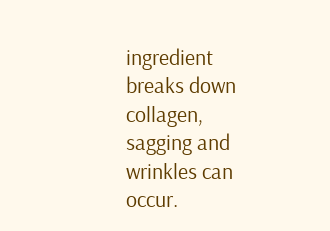ingredient breaks down collagen, sagging and wrinkles can occur.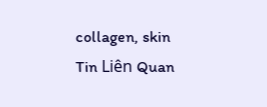collagen, skin
Tin Liên Quan